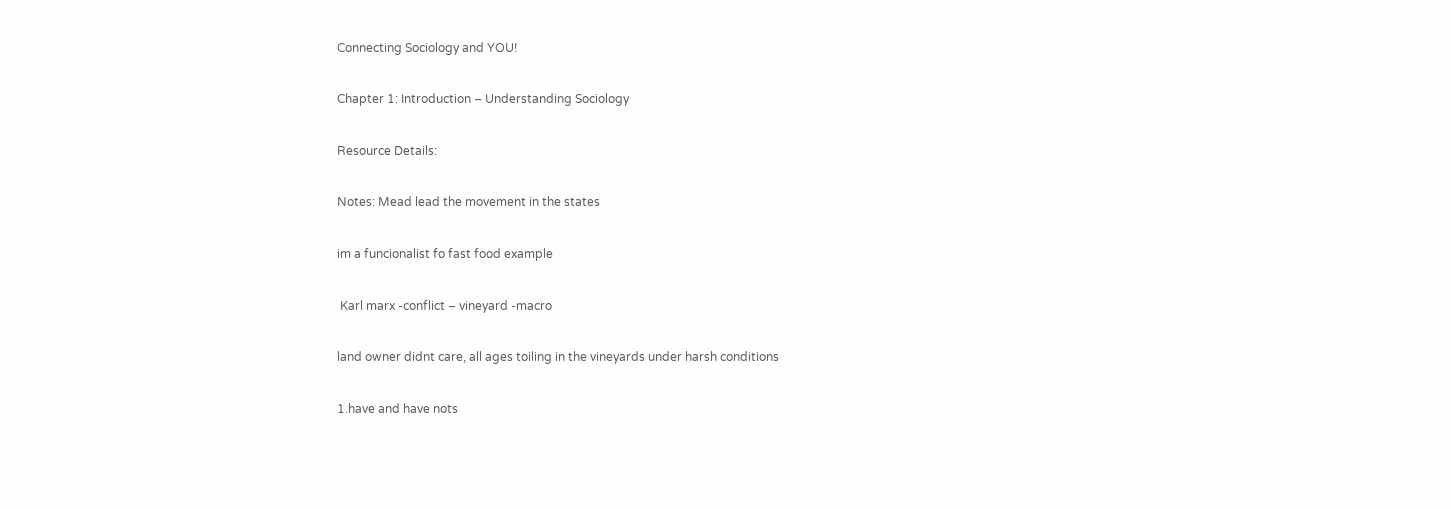Connecting Sociology and YOU!

Chapter 1: Introduction – Understanding Sociology

Resource Details:

Notes: Mead lead the movement in the states

im a funcionalist fo fast food example

 Karl marx -conflict – vineyard -macro

land owner didnt care, all ages toiling in the vineyards under harsh conditions

1.have and have nots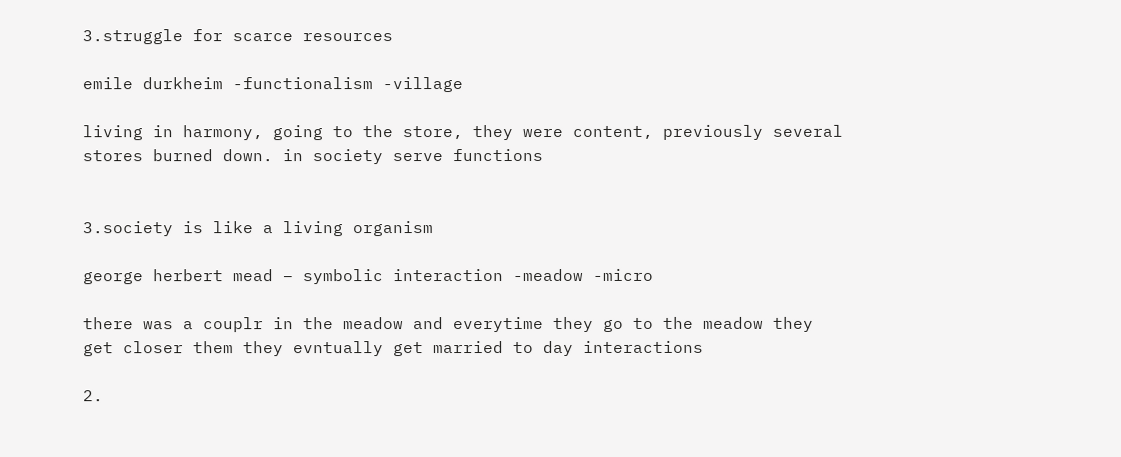3.struggle for scarce resources

emile durkheim -functionalism -village

living in harmony, going to the store, they were content, previously several stores burned down. in society serve functions


3.society is like a living organism

george herbert mead – symbolic interaction -meadow -micro

there was a couplr in the meadow and everytime they go to the meadow they get closer them they evntually get married to day interactions

2.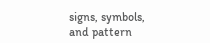signs, symbols, and pattern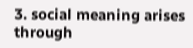3. social meaning arises through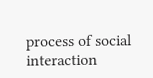process of social interaction